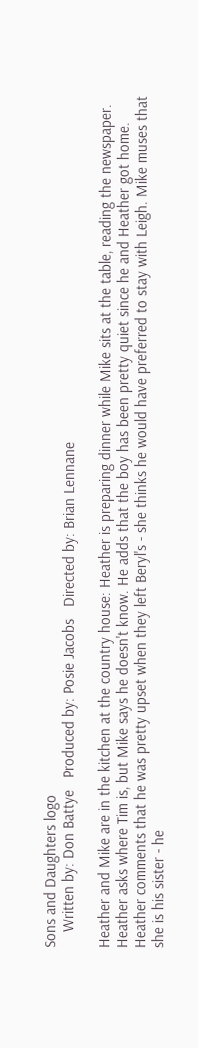Sons and Daughters logo
    Written by: Don Battye   Produced by: Posie Jacobs   Directed by: Brian Lennane

Heather and Mike are in the kitchen at the country house: Heather is preparing dinner while Mike sits at the table, reading the newspaper. Heather asks where Tim is, but Mike says he doesn't know. He adds that the boy has been pretty quiet since he and Heather got home. Heather comments that he was pretty upset when they left Beryl's - she thinks he would have preferred to stay with Leigh. Mike muses that she is his sister - he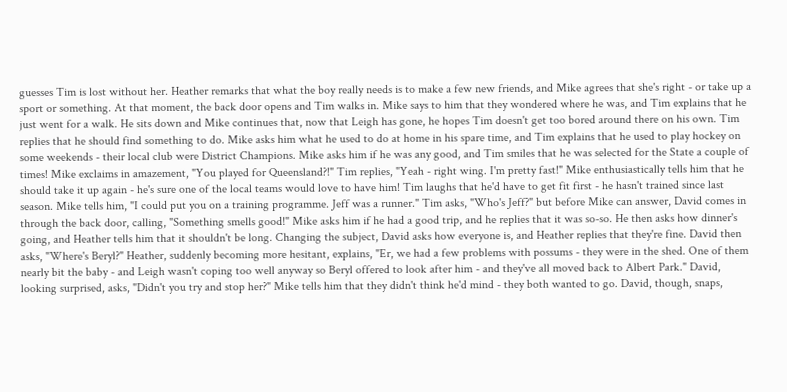guesses Tim is lost without her. Heather remarks that what the boy really needs is to make a few new friends, and Mike agrees that she's right - or take up a sport or something. At that moment, the back door opens and Tim walks in. Mike says to him that they wondered where he was, and Tim explains that he just went for a walk. He sits down and Mike continues that, now that Leigh has gone, he hopes Tim doesn't get too bored around there on his own. Tim replies that he should find something to do. Mike asks him what he used to do at home in his spare time, and Tim explains that he used to play hockey on some weekends - their local club were District Champions. Mike asks him if he was any good, and Tim smiles that he was selected for the State a couple of times! Mike exclaims in amazement, "You played for Queensland?!" Tim replies, "Yeah - right wing. I'm pretty fast!" Mike enthusiastically tells him that he should take it up again - he's sure one of the local teams would love to have him! Tim laughs that he'd have to get fit first - he hasn't trained since last season. Mike tells him, "I could put you on a training programme. Jeff was a runner." Tim asks, "Who's Jeff?" but before Mike can answer, David comes in through the back door, calling, "Something smells good!" Mike asks him if he had a good trip, and he replies that it was so-so. He then asks how dinner's going, and Heather tells him that it shouldn't be long. Changing the subject, David asks how everyone is, and Heather replies that they're fine. David then asks, "Where's Beryl?" Heather, suddenly becoming more hesitant, explains, "Er, we had a few problems with possums - they were in the shed. One of them nearly bit the baby - and Leigh wasn't coping too well anyway so Beryl offered to look after him - and they've all moved back to Albert Park." David, looking surprised, asks, "Didn't you try and stop her?" Mike tells him that they didn't think he'd mind - they both wanted to go. David, though, snaps,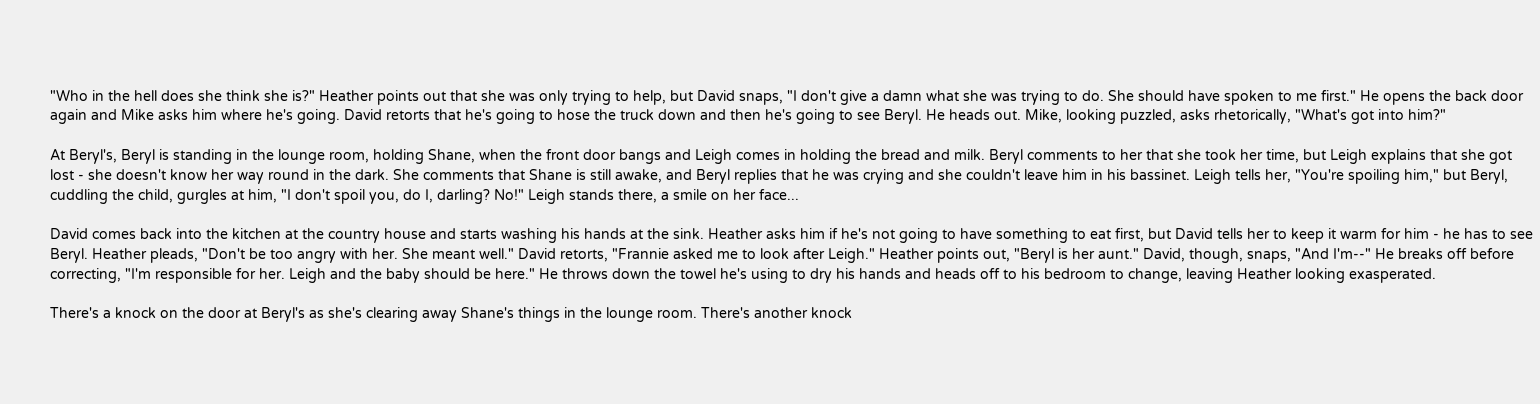"Who in the hell does she think she is?" Heather points out that she was only trying to help, but David snaps, "I don't give a damn what she was trying to do. She should have spoken to me first." He opens the back door again and Mike asks him where he's going. David retorts that he's going to hose the truck down and then he's going to see Beryl. He heads out. Mike, looking puzzled, asks rhetorically, "What's got into him?"

At Beryl's, Beryl is standing in the lounge room, holding Shane, when the front door bangs and Leigh comes in holding the bread and milk. Beryl comments to her that she took her time, but Leigh explains that she got lost - she doesn't know her way round in the dark. She comments that Shane is still awake, and Beryl replies that he was crying and she couldn't leave him in his bassinet. Leigh tells her, "You're spoiling him," but Beryl, cuddling the child, gurgles at him, "I don't spoil you, do I, darling? No!" Leigh stands there, a smile on her face...

David comes back into the kitchen at the country house and starts washing his hands at the sink. Heather asks him if he's not going to have something to eat first, but David tells her to keep it warm for him - he has to see Beryl. Heather pleads, "Don't be too angry with her. She meant well." David retorts, "Frannie asked me to look after Leigh." Heather points out, "Beryl is her aunt." David, though, snaps, "And I'm--" He breaks off before correcting, "I'm responsible for her. Leigh and the baby should be here." He throws down the towel he's using to dry his hands and heads off to his bedroom to change, leaving Heather looking exasperated.

There's a knock on the door at Beryl's as she's clearing away Shane's things in the lounge room. There's another knock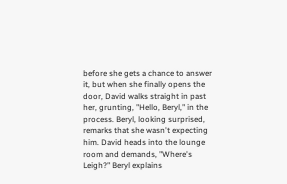before she gets a chance to answer it, but when she finally opens the door, David walks straight in past her, grunting, "Hello, Beryl," in the process. Beryl, looking surprised, remarks that she wasn't expecting him. David heads into the lounge room and demands, "Where's Leigh?" Beryl explains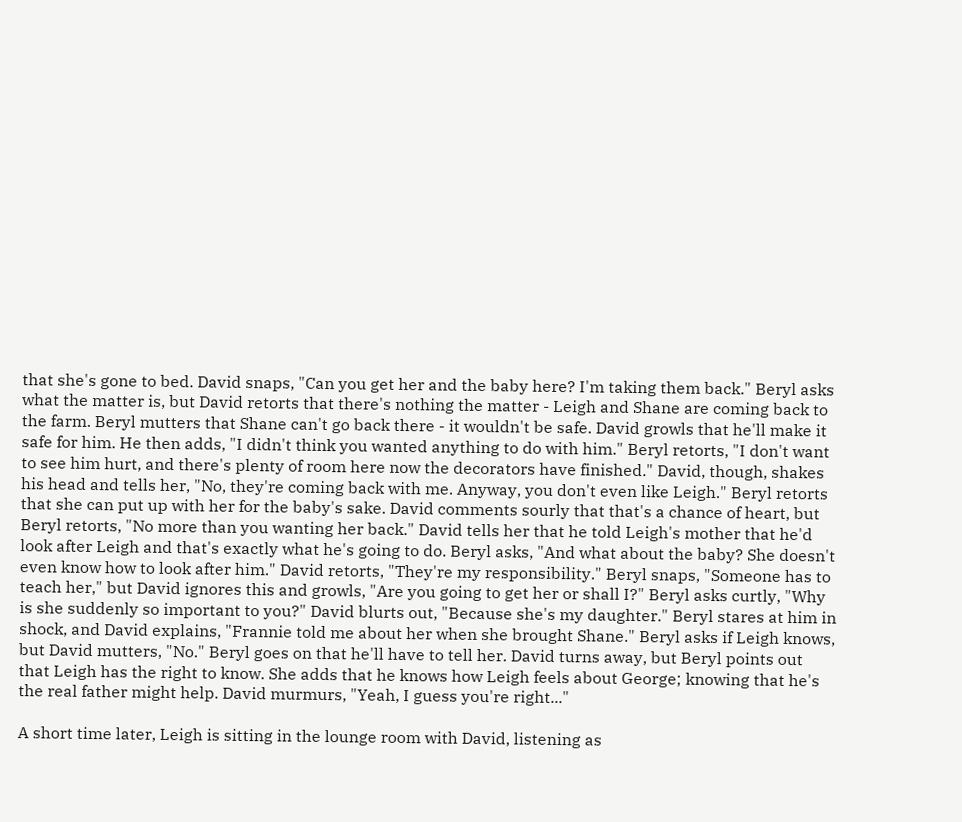that she's gone to bed. David snaps, "Can you get her and the baby here? I'm taking them back." Beryl asks what the matter is, but David retorts that there's nothing the matter - Leigh and Shane are coming back to the farm. Beryl mutters that Shane can't go back there - it wouldn't be safe. David growls that he'll make it safe for him. He then adds, "I didn't think you wanted anything to do with him." Beryl retorts, "I don't want to see him hurt, and there's plenty of room here now the decorators have finished." David, though, shakes his head and tells her, "No, they're coming back with me. Anyway, you don't even like Leigh." Beryl retorts that she can put up with her for the baby's sake. David comments sourly that that's a chance of heart, but Beryl retorts, "No more than you wanting her back." David tells her that he told Leigh's mother that he'd look after Leigh and that's exactly what he's going to do. Beryl asks, "And what about the baby? She doesn't even know how to look after him." David retorts, "They're my responsibility." Beryl snaps, "Someone has to teach her," but David ignores this and growls, "Are you going to get her or shall I?" Beryl asks curtly, "Why is she suddenly so important to you?" David blurts out, "Because she's my daughter." Beryl stares at him in shock, and David explains, "Frannie told me about her when she brought Shane." Beryl asks if Leigh knows, but David mutters, "No." Beryl goes on that he'll have to tell her. David turns away, but Beryl points out that Leigh has the right to know. She adds that he knows how Leigh feels about George; knowing that he's the real father might help. David murmurs, "Yeah, I guess you're right..."

A short time later, Leigh is sitting in the lounge room with David, listening as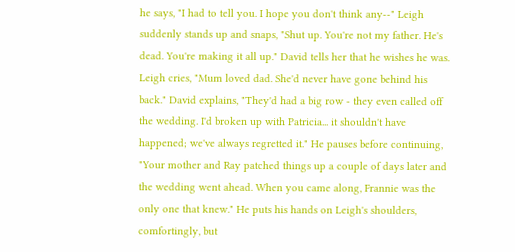he says, "I had to tell you. I hope you don't think any--" Leigh suddenly stands up and snaps, "Shut up. You're not my father. He's dead. You're making it all up." David tells her that he wishes he was. Leigh cries, "Mum loved dad. She'd never have gone behind his back." David explains, "They'd had a big row - they even called off the wedding. I'd broken up with Patricia... it shouldn't have happened; we've always regretted it." He pauses before continuing, "Your mother and Ray patched things up a couple of days later and the wedding went ahead. When you came along, Frannie was the only one that knew." He puts his hands on Leigh's shoulders, comfortingly, but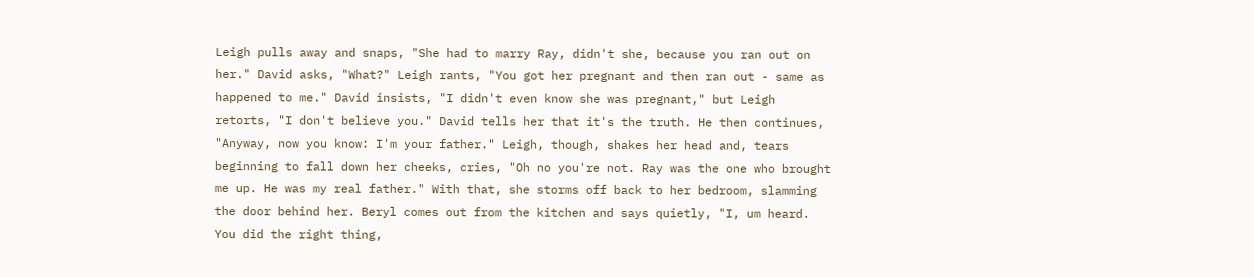Leigh pulls away and snaps, "She had to marry Ray, didn't she, because you ran out on her." David asks, "What?" Leigh rants, "You got her pregnant and then ran out - same as happened to me." David insists, "I didn't even know she was pregnant," but Leigh retorts, "I don't believe you." David tells her that it's the truth. He then continues, "Anyway, now you know: I'm your father." Leigh, though, shakes her head and, tears beginning to fall down her cheeks, cries, "Oh no you're not. Ray was the one who brought me up. He was my real father." With that, she storms off back to her bedroom, slamming the door behind her. Beryl comes out from the kitchen and says quietly, "I, um heard. You did the right thing,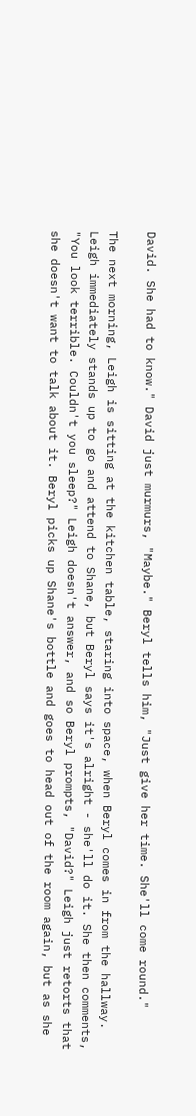David. She had to know." David just murmurs, "Maybe." Beryl tells him, "Just give her time. She'll come round."

The next morning, Leigh is sitting at the kitchen table, staring into space, when Beryl comes in from the hallway. Leigh immediately stands up to go and attend to Shane, but Beryl says it's alright - she'll do it. She then comments, "You look terrible. Couldn't you sleep?" Leigh doesn't answer, and so Beryl prompts, "David?" Leigh just retorts that she doesn't want to talk about it. Beryl picks up Shane's bottle and goes to head out of the room again, but as she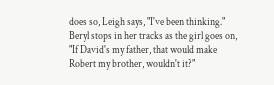does so, Leigh says, "I've been thinking." Beryl stops in her tracks as the girl goes on, "If David's my father, that would make Robert my brother, wouldn't it?"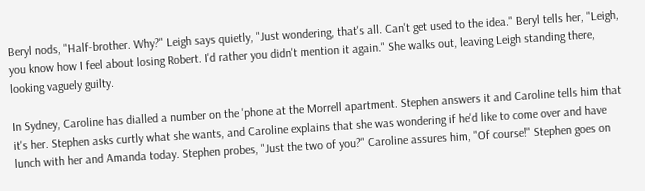Beryl nods, "Half-brother. Why?" Leigh says quietly, "Just wondering, that's all. Can't get used to the idea." Beryl tells her, "Leigh, you know how I feel about losing Robert. I'd rather you didn't mention it again." She walks out, leaving Leigh standing there, looking vaguely guilty.

In Sydney, Caroline has dialled a number on the 'phone at the Morrell apartment. Stephen answers it and Caroline tells him that it's her. Stephen asks curtly what she wants, and Caroline explains that she was wondering if he'd like to come over and have lunch with her and Amanda today. Stephen probes, "Just the two of you?" Caroline assures him, "Of course!" Stephen goes on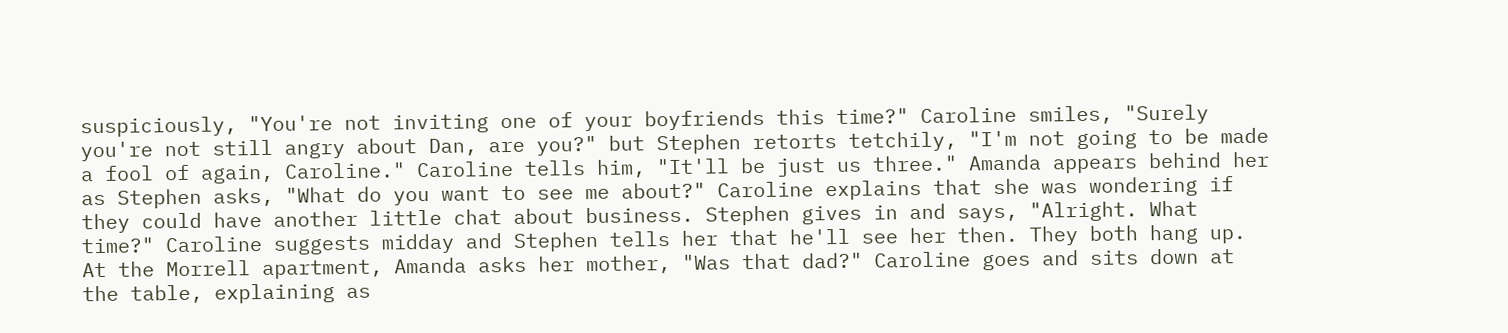suspiciously, "You're not inviting one of your boyfriends this time?" Caroline smiles, "Surely you're not still angry about Dan, are you?" but Stephen retorts tetchily, "I'm not going to be made a fool of again, Caroline." Caroline tells him, "It'll be just us three." Amanda appears behind her as Stephen asks, "What do you want to see me about?" Caroline explains that she was wondering if they could have another little chat about business. Stephen gives in and says, "Alright. What time?" Caroline suggests midday and Stephen tells her that he'll see her then. They both hang up. At the Morrell apartment, Amanda asks her mother, "Was that dad?" Caroline goes and sits down at the table, explaining as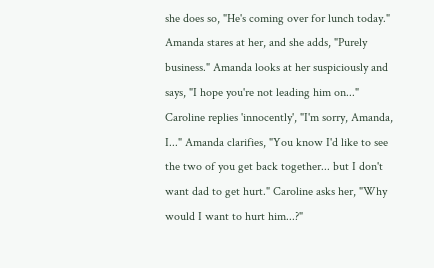she does so, "He's coming over for lunch today." Amanda stares at her, and she adds, "Purely business." Amanda looks at her suspiciously and says, "I hope you're not leading him on..." Caroline replies 'innocently', "I'm sorry, Amanda, I..." Amanda clarifies, "You know I'd like to see the two of you get back together... but I don't want dad to get hurt." Caroline asks her, "Why would I want to hurt him...?"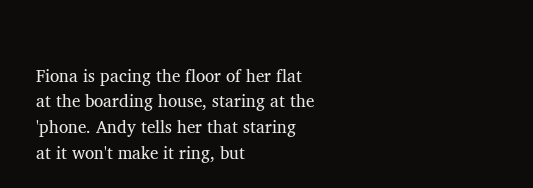Fiona is pacing the floor of her flat at the boarding house, staring at the 'phone. Andy tells her that staring at it won't make it ring, but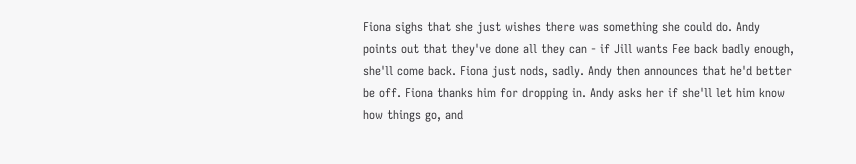Fiona sighs that she just wishes there was something she could do. Andy points out that they've done all they can - if Jill wants Fee back badly enough, she'll come back. Fiona just nods, sadly. Andy then announces that he'd better be off. Fiona thanks him for dropping in. Andy asks her if she'll let him know how things go, and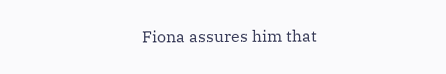Fiona assures him that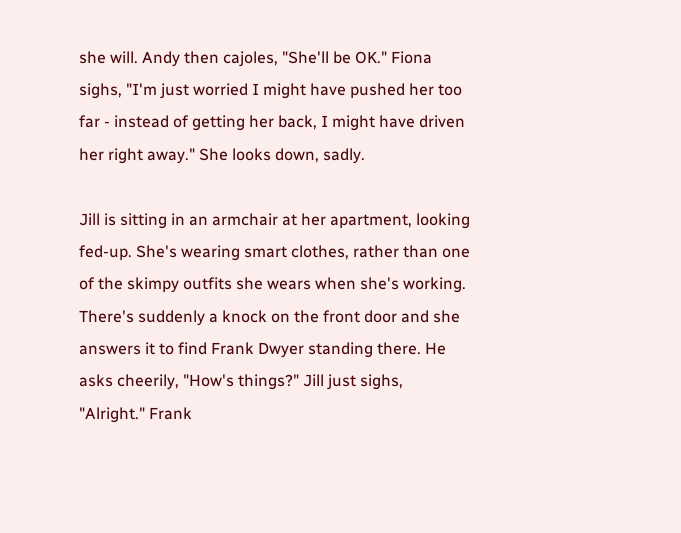she will. Andy then cajoles, "She'll be OK." Fiona sighs, "I'm just worried I might have pushed her too far - instead of getting her back, I might have driven her right away." She looks down, sadly.

Jill is sitting in an armchair at her apartment, looking fed-up. She's wearing smart clothes, rather than one of the skimpy outfits she wears when she's working. There's suddenly a knock on the front door and she answers it to find Frank Dwyer standing there. He asks cheerily, "How's things?" Jill just sighs, "Alright." Frank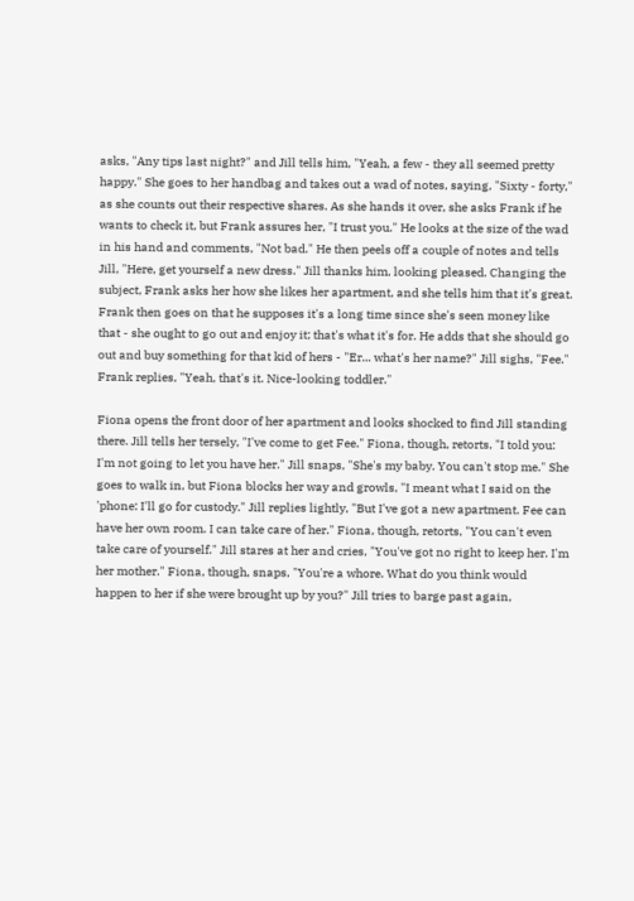asks, "Any tips last night?" and Jill tells him, "Yeah, a few - they all seemed pretty happy." She goes to her handbag and takes out a wad of notes, saying, "Sixty - forty," as she counts out their respective shares. As she hands it over, she asks Frank if he wants to check it, but Frank assures her, "I trust you." He looks at the size of the wad in his hand and comments, "Not bad." He then peels off a couple of notes and tells Jill, "Here, get yourself a new dress." Jill thanks him, looking pleased. Changing the subject, Frank asks her how she likes her apartment, and she tells him that it's great. Frank then goes on that he supposes it's a long time since she's seen money like that - she ought to go out and enjoy it; that's what it's for. He adds that she should go out and buy something for that kid of hers - "Er... what's her name?" Jill sighs, "Fee." Frank replies, "Yeah, that's it. Nice-looking toddler."

Fiona opens the front door of her apartment and looks shocked to find Jill standing there. Jill tells her tersely, "I've come to get Fee." Fiona, though, retorts, "I told you: I'm not going to let you have her." Jill snaps, "She's my baby. You can't stop me." She goes to walk in, but Fiona blocks her way and growls, "I meant what I said on the 'phone: I'll go for custody." Jill replies lightly, "But I've got a new apartment. Fee can have her own room. I can take care of her." Fiona, though, retorts, "You can't even take care of yourself." Jill stares at her and cries, "You've got no right to keep her. I'm her mother." Fiona, though, snaps, "You're a whore. What do you think would happen to her if she were brought up by you?" Jill tries to barge past again,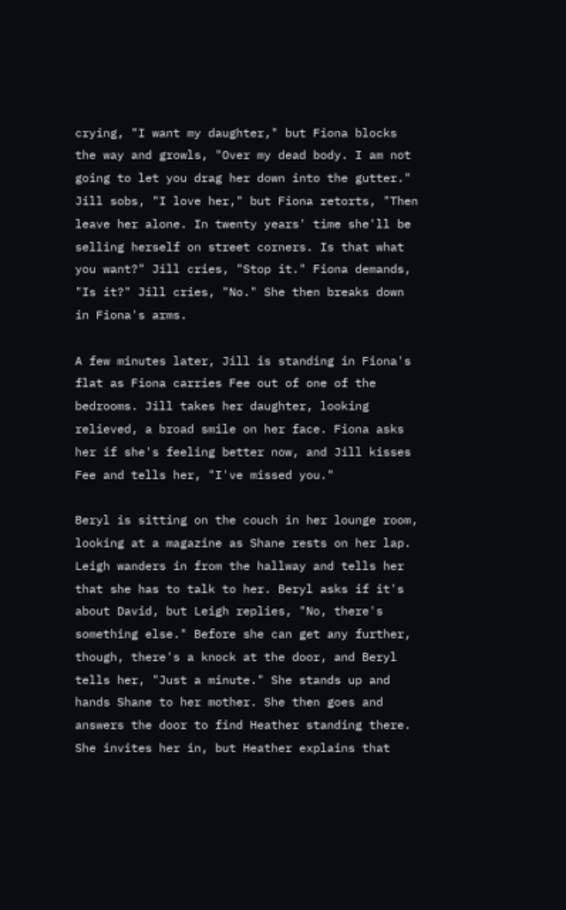crying, "I want my daughter," but Fiona blocks the way and growls, "Over my dead body. I am not going to let you drag her down into the gutter." Jill sobs, "I love her," but Fiona retorts, "Then leave her alone. In twenty years' time she'll be selling herself on street corners. Is that what you want?" Jill cries, "Stop it." Fiona demands, "Is it?" Jill cries, "No." She then breaks down in Fiona's arms.

A few minutes later, Jill is standing in Fiona's flat as Fiona carries Fee out of one of the bedrooms. Jill takes her daughter, looking relieved, a broad smile on her face. Fiona asks her if she's feeling better now, and Jill kisses Fee and tells her, "I've missed you."

Beryl is sitting on the couch in her lounge room, looking at a magazine as Shane rests on her lap. Leigh wanders in from the hallway and tells her that she has to talk to her. Beryl asks if it's about David, but Leigh replies, "No, there's something else." Before she can get any further, though, there's a knock at the door, and Beryl tells her, "Just a minute." She stands up and hands Shane to her mother. She then goes and answers the door to find Heather standing there. She invites her in, but Heather explains that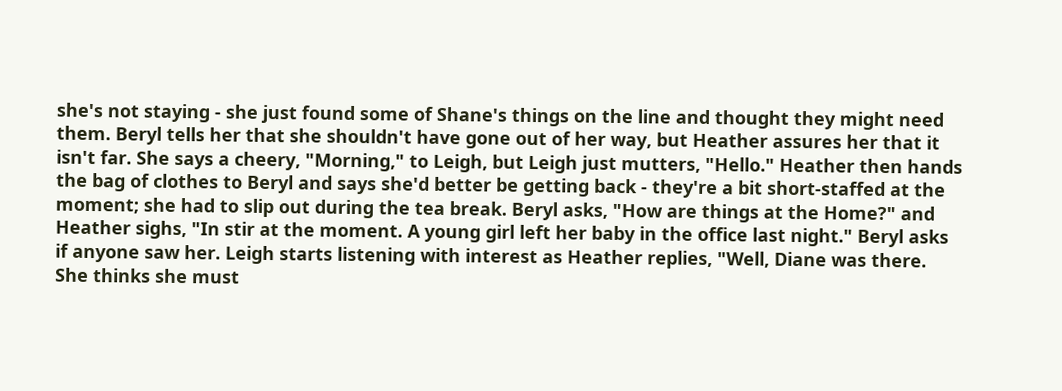she's not staying - she just found some of Shane's things on the line and thought they might need them. Beryl tells her that she shouldn't have gone out of her way, but Heather assures her that it isn't far. She says a cheery, "Morning," to Leigh, but Leigh just mutters, "Hello." Heather then hands the bag of clothes to Beryl and says she'd better be getting back - they're a bit short-staffed at the moment; she had to slip out during the tea break. Beryl asks, "How are things at the Home?" and Heather sighs, "In stir at the moment. A young girl left her baby in the office last night." Beryl asks if anyone saw her. Leigh starts listening with interest as Heather replies, "Well, Diane was there. She thinks she must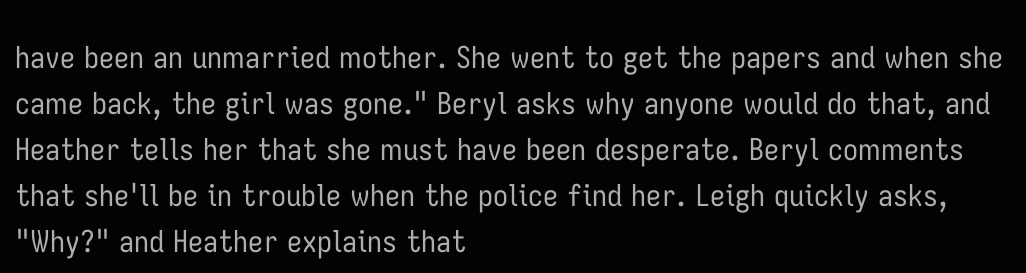have been an unmarried mother. She went to get the papers and when she came back, the girl was gone." Beryl asks why anyone would do that, and Heather tells her that she must have been desperate. Beryl comments that she'll be in trouble when the police find her. Leigh quickly asks, "Why?" and Heather explains that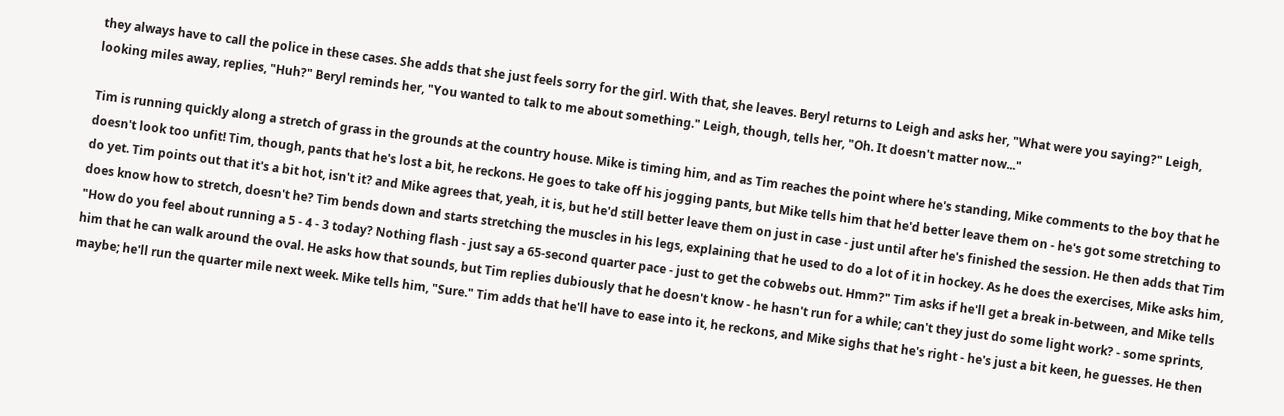they always have to call the police in these cases. She adds that she just feels sorry for the girl. With that, she leaves. Beryl returns to Leigh and asks her, "What were you saying?" Leigh, looking miles away, replies, "Huh?" Beryl reminds her, "You wanted to talk to me about something." Leigh, though, tells her, "Oh. It doesn't matter now..."

Tim is running quickly along a stretch of grass in the grounds at the country house. Mike is timing him, and as Tim reaches the point where he's standing, Mike comments to the boy that he doesn't look too unfit! Tim, though, pants that he's lost a bit, he reckons. He goes to take off his jogging pants, but Mike tells him that he'd better leave them on - he's got some stretching to do yet. Tim points out that it's a bit hot, isn't it? and Mike agrees that, yeah, it is, but he'd still better leave them on just in case - just until after he's finished the session. He then adds that Tim does know how to stretch, doesn't he? Tim bends down and starts stretching the muscles in his legs, explaining that he used to do a lot of it in hockey. As he does the exercises, Mike asks him, "How do you feel about running a 5 - 4 - 3 today? Nothing flash - just say a 65-second quarter pace - just to get the cobwebs out. Hmm?" Tim asks if he'll get a break in-between, and Mike tells him that he can walk around the oval. He asks how that sounds, but Tim replies dubiously that he doesn't know - he hasn't run for a while; can't they just do some light work? - some sprints, maybe; he'll run the quarter mile next week. Mike tells him, "Sure." Tim adds that he'll have to ease into it, he reckons, and Mike sighs that he's right - he's just a bit keen, he guesses. He then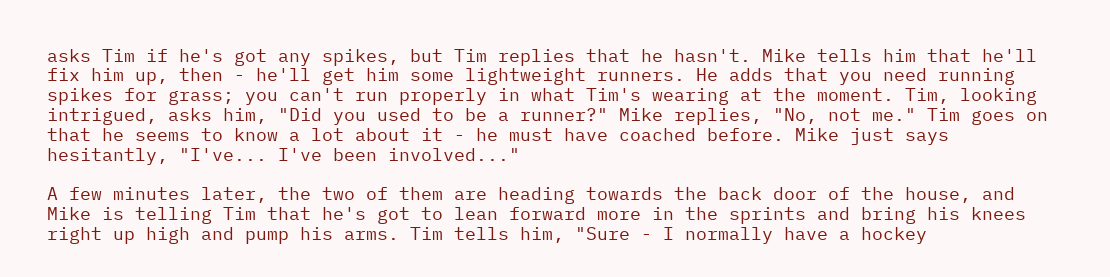asks Tim if he's got any spikes, but Tim replies that he hasn't. Mike tells him that he'll fix him up, then - he'll get him some lightweight runners. He adds that you need running spikes for grass; you can't run properly in what Tim's wearing at the moment. Tim, looking intrigued, asks him, "Did you used to be a runner?" Mike replies, "No, not me." Tim goes on that he seems to know a lot about it - he must have coached before. Mike just says hesitantly, "I've... I've been involved..."

A few minutes later, the two of them are heading towards the back door of the house, and Mike is telling Tim that he's got to lean forward more in the sprints and bring his knees right up high and pump his arms. Tim tells him, "Sure - I normally have a hockey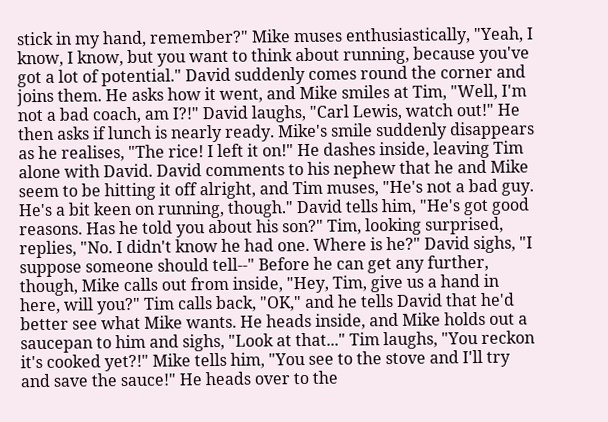stick in my hand, remember?" Mike muses enthusiastically, "Yeah, I know, I know, but you want to think about running, because you've got a lot of potential." David suddenly comes round the corner and joins them. He asks how it went, and Mike smiles at Tim, "Well, I'm not a bad coach, am I?!" David laughs, "Carl Lewis, watch out!" He then asks if lunch is nearly ready. Mike's smile suddenly disappears as he realises, "The rice! I left it on!" He dashes inside, leaving Tim alone with David. David comments to his nephew that he and Mike seem to be hitting it off alright, and Tim muses, "He's not a bad guy. He's a bit keen on running, though." David tells him, "He's got good reasons. Has he told you about his son?" Tim, looking surprised, replies, "No. I didn't know he had one. Where is he?" David sighs, "I suppose someone should tell--" Before he can get any further, though, Mike calls out from inside, "Hey, Tim, give us a hand in here, will you?" Tim calls back, "OK," and he tells David that he'd better see what Mike wants. He heads inside, and Mike holds out a saucepan to him and sighs, "Look at that..." Tim laughs, "You reckon it's cooked yet?!" Mike tells him, "You see to the stove and I'll try and save the sauce!" He heads over to the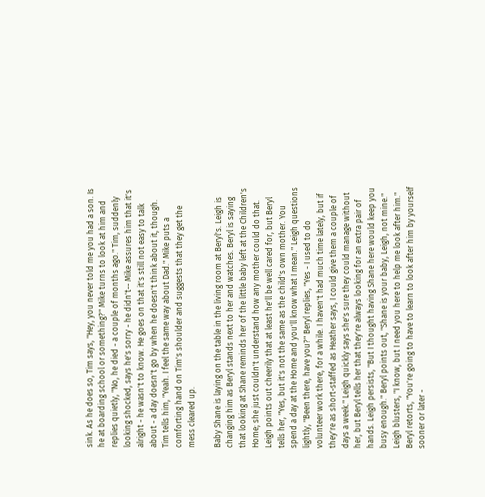sink. As he does so, Tim says, "Hey, you never told me you had a son. Is he at boarding school or something?" Mike turns to look at him and replies quietly, "No, he died - a couple of months ago." Tim, suddenly looking shocked, says he's sorry - he didn't-- Mike assures him that it's alright - he wasn't to know. He goes on that it's still not easy to talk about - a day doesn't go by when he doesn't think about it, though. Tim tells him, "Yeah. I feel the same way about Dad." Mike puts a comforting hand on Tim's shoulder and suggests that they get the mess cleared up.

Baby Shane is laying on the table in the living room at Beryl's. Leigh is changing him as Beryl stands next to her and watches. Beryl is saying that looking at Shane reminds her of the little baby left at the Children's Home; she just couldn't understand how any mother could do that. Leigh points out cheerily that at least he'll be well cared for, but Beryl tells her, "Yes, but it's not the same as the child's own mother. You spend a day at the Home and you'll know what I mean." Leigh questions lightly, "Been there, have you?" Beryl replies, "Yes - I used to do volunteer work there, for a while. I haven't had much time lately, but if they're as short-staffed as Heather says, I could give them a couple of days a week." Leigh quickly says she's sure they could manage without her, but Beryl tells her that they're always looking for an extra pair of hands. Leigh persists, "But I thought having Shane here would keep you busy enough." Beryl points out, "Shane is your baby, Leigh, not mine." Leigh blusters, "I know, but I need you here to help me look after him." Beryl retorts, "You're going to have to learn to look after him by yourself sooner or later -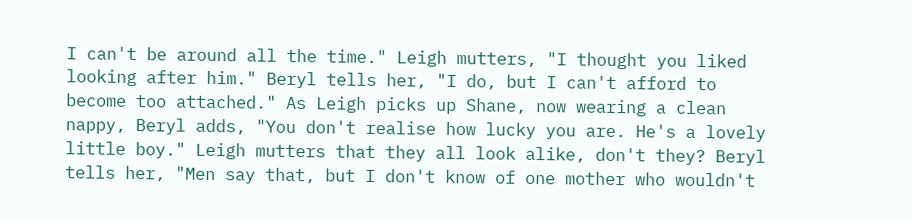I can't be around all the time." Leigh mutters, "I thought you liked looking after him." Beryl tells her, "I do, but I can't afford to become too attached." As Leigh picks up Shane, now wearing a clean nappy, Beryl adds, "You don't realise how lucky you are. He's a lovely little boy." Leigh mutters that they all look alike, don't they? Beryl tells her, "Men say that, but I don't know of one mother who wouldn't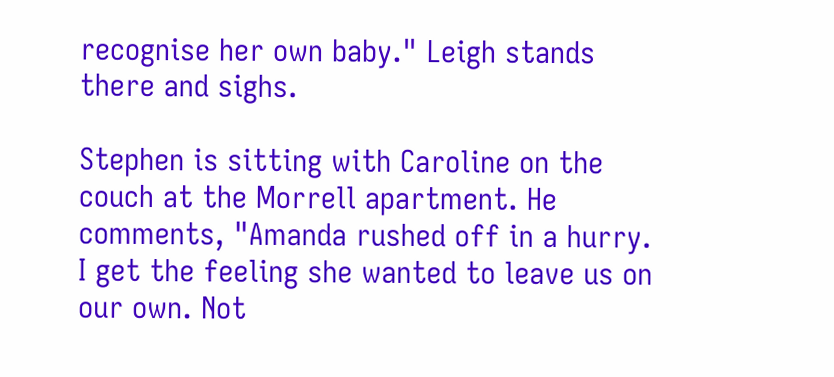recognise her own baby." Leigh stands there and sighs.

Stephen is sitting with Caroline on the couch at the Morrell apartment. He comments, "Amanda rushed off in a hurry. I get the feeling she wanted to leave us on our own. Not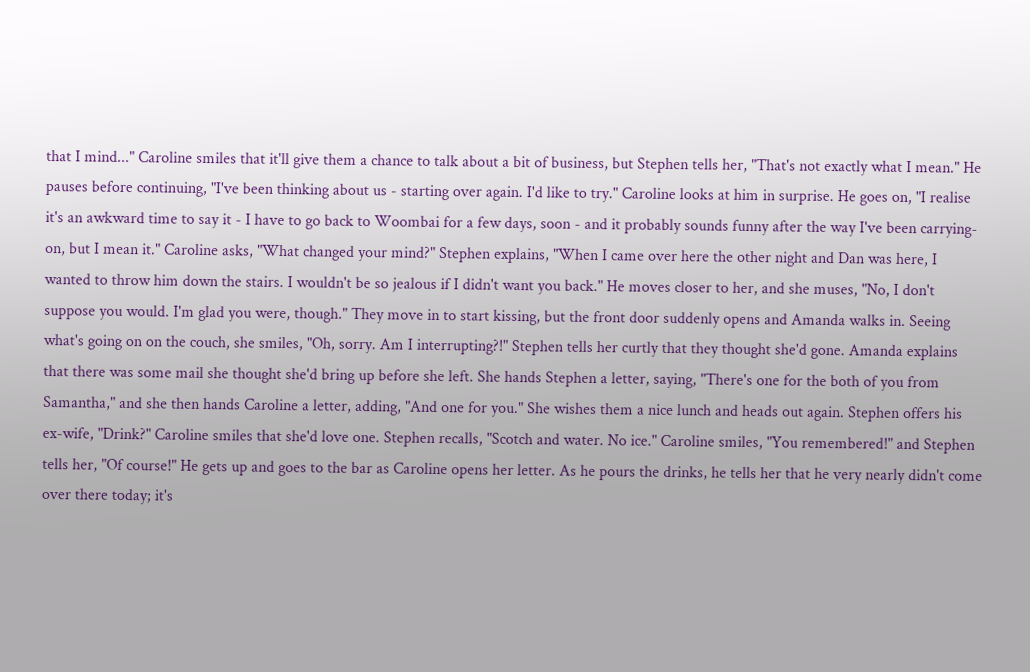that I mind..." Caroline smiles that it'll give them a chance to talk about a bit of business, but Stephen tells her, "That's not exactly what I mean." He pauses before continuing, "I've been thinking about us - starting over again. I'd like to try." Caroline looks at him in surprise. He goes on, "I realise it's an awkward time to say it - I have to go back to Woombai for a few days, soon - and it probably sounds funny after the way I've been carrying-on, but I mean it." Caroline asks, "What changed your mind?" Stephen explains, "When I came over here the other night and Dan was here, I wanted to throw him down the stairs. I wouldn't be so jealous if I didn't want you back." He moves closer to her, and she muses, "No, I don't suppose you would. I'm glad you were, though." They move in to start kissing, but the front door suddenly opens and Amanda walks in. Seeing what's going on on the couch, she smiles, "Oh, sorry. Am I interrupting?!" Stephen tells her curtly that they thought she'd gone. Amanda explains that there was some mail she thought she'd bring up before she left. She hands Stephen a letter, saying, "There's one for the both of you from Samantha," and she then hands Caroline a letter, adding, "And one for you." She wishes them a nice lunch and heads out again. Stephen offers his ex-wife, "Drink?" Caroline smiles that she'd love one. Stephen recalls, "Scotch and water. No ice." Caroline smiles, "You remembered!" and Stephen tells her, "Of course!" He gets up and goes to the bar as Caroline opens her letter. As he pours the drinks, he tells her that he very nearly didn't come over there today; it's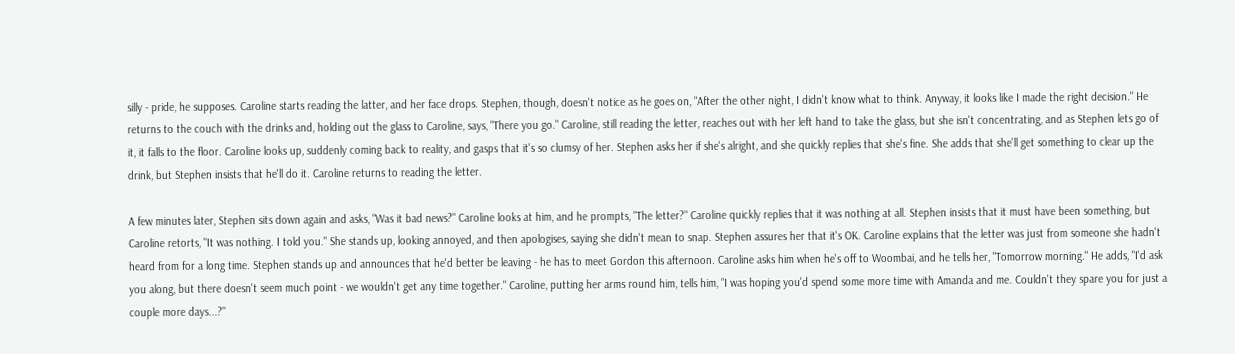silly - pride, he supposes. Caroline starts reading the latter, and her face drops. Stephen, though, doesn't notice as he goes on, "After the other night, I didn't know what to think. Anyway, it looks like I made the right decision." He returns to the couch with the drinks and, holding out the glass to Caroline, says, "There you go." Caroline, still reading the letter, reaches out with her left hand to take the glass, but she isn't concentrating, and as Stephen lets go of it, it falls to the floor. Caroline looks up, suddenly coming back to reality, and gasps that it's so clumsy of her. Stephen asks her if she's alright, and she quickly replies that she's fine. She adds that she'll get something to clear up the drink, but Stephen insists that he'll do it. Caroline returns to reading the letter.

A few minutes later, Stephen sits down again and asks, "Was it bad news?" Caroline looks at him, and he prompts, "The letter?" Caroline quickly replies that it was nothing at all. Stephen insists that it must have been something, but Caroline retorts, "It was nothing. I told you." She stands up, looking annoyed, and then apologises, saying she didn't mean to snap. Stephen assures her that it's OK. Caroline explains that the letter was just from someone she hadn't heard from for a long time. Stephen stands up and announces that he'd better be leaving - he has to meet Gordon this afternoon. Caroline asks him when he's off to Woombai, and he tells her, "Tomorrow morning." He adds, "I'd ask you along, but there doesn't seem much point - we wouldn't get any time together." Caroline, putting her arms round him, tells him, "I was hoping you'd spend some more time with Amanda and me. Couldn't they spare you for just a couple more days...?"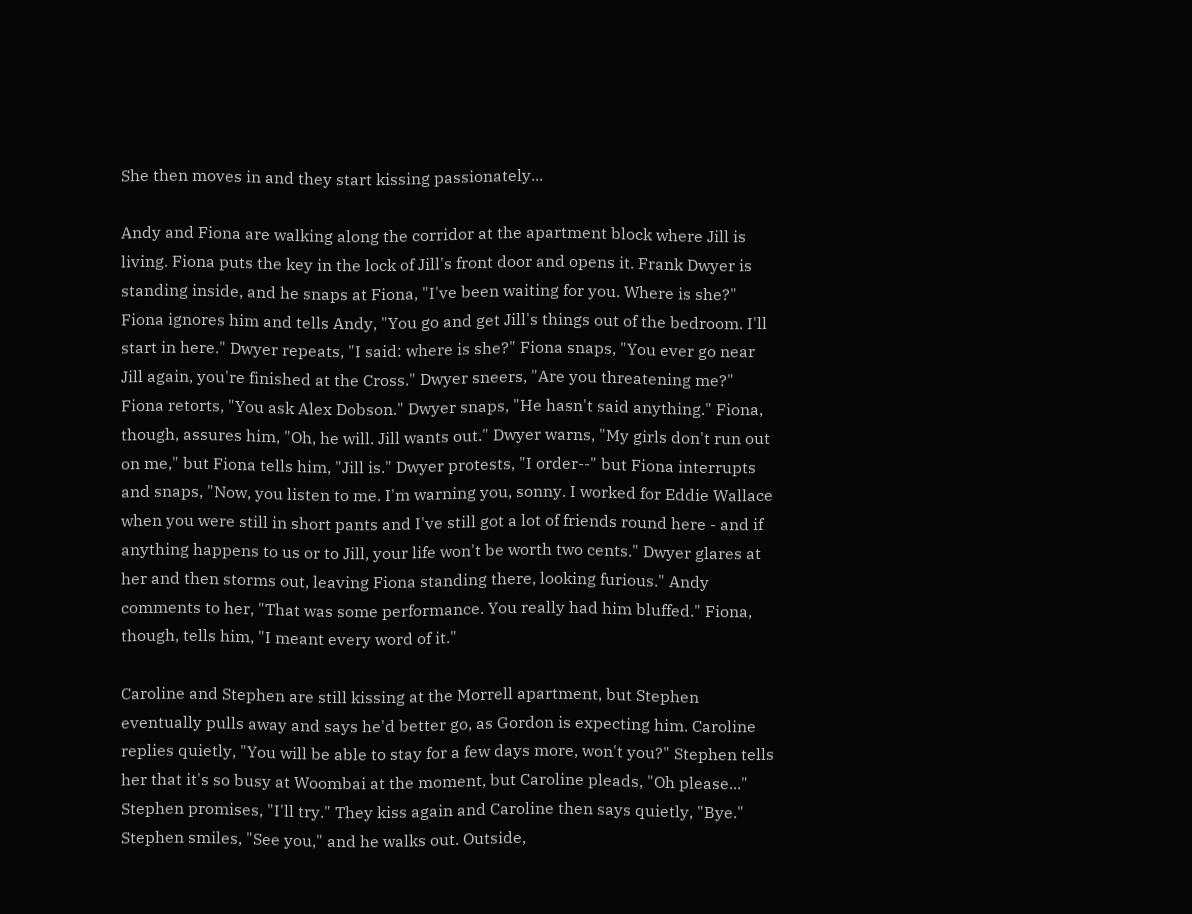She then moves in and they start kissing passionately...

Andy and Fiona are walking along the corridor at the apartment block where Jill is living. Fiona puts the key in the lock of Jill's front door and opens it. Frank Dwyer is standing inside, and he snaps at Fiona, "I've been waiting for you. Where is she?" Fiona ignores him and tells Andy, "You go and get Jill's things out of the bedroom. I'll start in here." Dwyer repeats, "I said: where is she?" Fiona snaps, "You ever go near Jill again, you're finished at the Cross." Dwyer sneers, "Are you threatening me?" Fiona retorts, "You ask Alex Dobson." Dwyer snaps, "He hasn't said anything." Fiona, though, assures him, "Oh, he will. Jill wants out." Dwyer warns, "My girls don't run out on me," but Fiona tells him, "Jill is." Dwyer protests, "I order--" but Fiona interrupts and snaps, "Now, you listen to me. I'm warning you, sonny. I worked for Eddie Wallace when you were still in short pants and I've still got a lot of friends round here - and if anything happens to us or to Jill, your life won't be worth two cents." Dwyer glares at her and then storms out, leaving Fiona standing there, looking furious." Andy comments to her, "That was some performance. You really had him bluffed." Fiona, though, tells him, "I meant every word of it."

Caroline and Stephen are still kissing at the Morrell apartment, but Stephen eventually pulls away and says he'd better go, as Gordon is expecting him. Caroline replies quietly, "You will be able to stay for a few days more, won't you?" Stephen tells her that it's so busy at Woombai at the moment, but Caroline pleads, "Oh please..." Stephen promises, "I'll try." They kiss again and Caroline then says quietly, "Bye." Stephen smiles, "See you," and he walks out. Outside,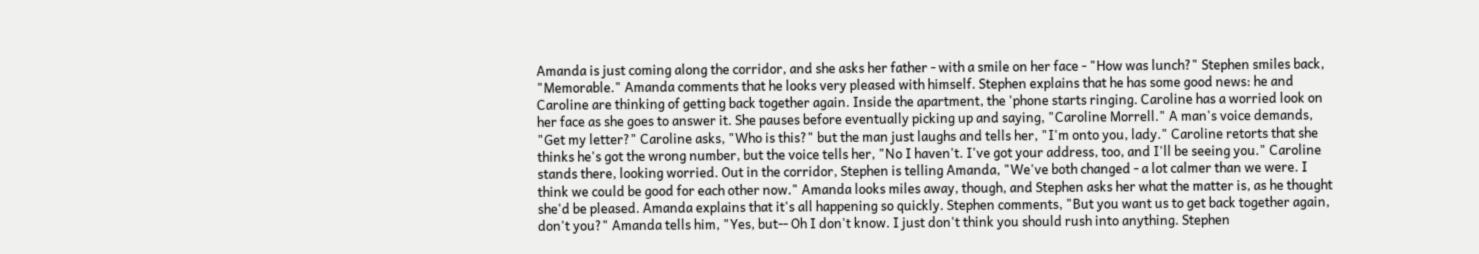Amanda is just coming along the corridor, and she asks her father - with a smile on her face - "How was lunch?" Stephen smiles back, "Memorable." Amanda comments that he looks very pleased with himself. Stephen explains that he has some good news: he and Caroline are thinking of getting back together again. Inside the apartment, the 'phone starts ringing. Caroline has a worried look on her face as she goes to answer it. She pauses before eventually picking up and saying, "Caroline Morrell." A man's voice demands, "Get my letter?" Caroline asks, "Who is this?" but the man just laughs and tells her, "I'm onto you, lady." Caroline retorts that she thinks he's got the wrong number, but the voice tells her, "No I haven't. I've got your address, too, and I'll be seeing you." Caroline stands there, looking worried. Out in the corridor, Stephen is telling Amanda, "We've both changed - a lot calmer than we were. I think we could be good for each other now." Amanda looks miles away, though, and Stephen asks her what the matter is, as he thought she'd be pleased. Amanda explains that it's all happening so quickly. Stephen comments, "But you want us to get back together again, don't you?" Amanda tells him, "Yes, but-- Oh I don't know. I just don't think you should rush into anything. Stephen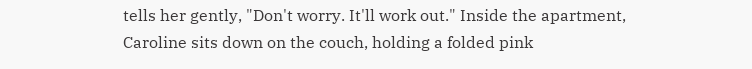tells her gently, "Don't worry. It'll work out." Inside the apartment, Caroline sits down on the couch, holding a folded pink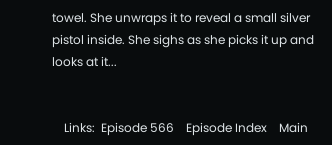towel. She unwraps it to reveal a small silver pistol inside. She sighs as she picks it up and looks at it...


    Links:  Episode 566    Episode Index    Main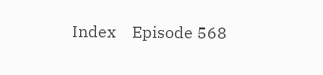Index    Episode 568